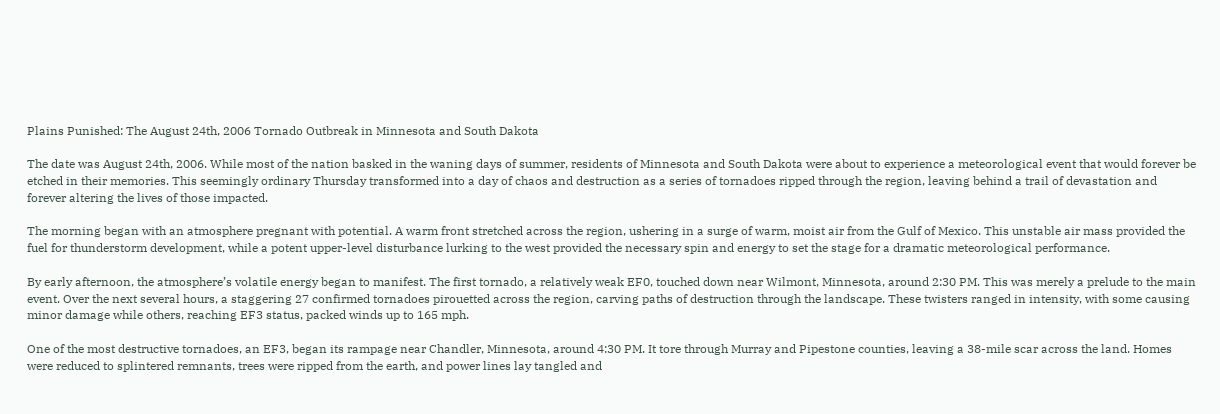Plains Punished: The August 24th, 2006 Tornado Outbreak in Minnesota and South Dakota

The date was August 24th, 2006. While most of the nation basked in the waning days of summer, residents of Minnesota and South Dakota were about to experience a meteorological event that would forever be etched in their memories. This seemingly ordinary Thursday transformed into a day of chaos and destruction as a series of tornadoes ripped through the region, leaving behind a trail of devastation and forever altering the lives of those impacted.

The morning began with an atmosphere pregnant with potential. A warm front stretched across the region, ushering in a surge of warm, moist air from the Gulf of Mexico. This unstable air mass provided the fuel for thunderstorm development, while a potent upper-level disturbance lurking to the west provided the necessary spin and energy to set the stage for a dramatic meteorological performance.

By early afternoon, the atmosphere’s volatile energy began to manifest. The first tornado, a relatively weak EF0, touched down near Wilmont, Minnesota, around 2:30 PM. This was merely a prelude to the main event. Over the next several hours, a staggering 27 confirmed tornadoes pirouetted across the region, carving paths of destruction through the landscape. These twisters ranged in intensity, with some causing minor damage while others, reaching EF3 status, packed winds up to 165 mph.

One of the most destructive tornadoes, an EF3, began its rampage near Chandler, Minnesota, around 4:30 PM. It tore through Murray and Pipestone counties, leaving a 38-mile scar across the land. Homes were reduced to splintered remnants, trees were ripped from the earth, and power lines lay tangled and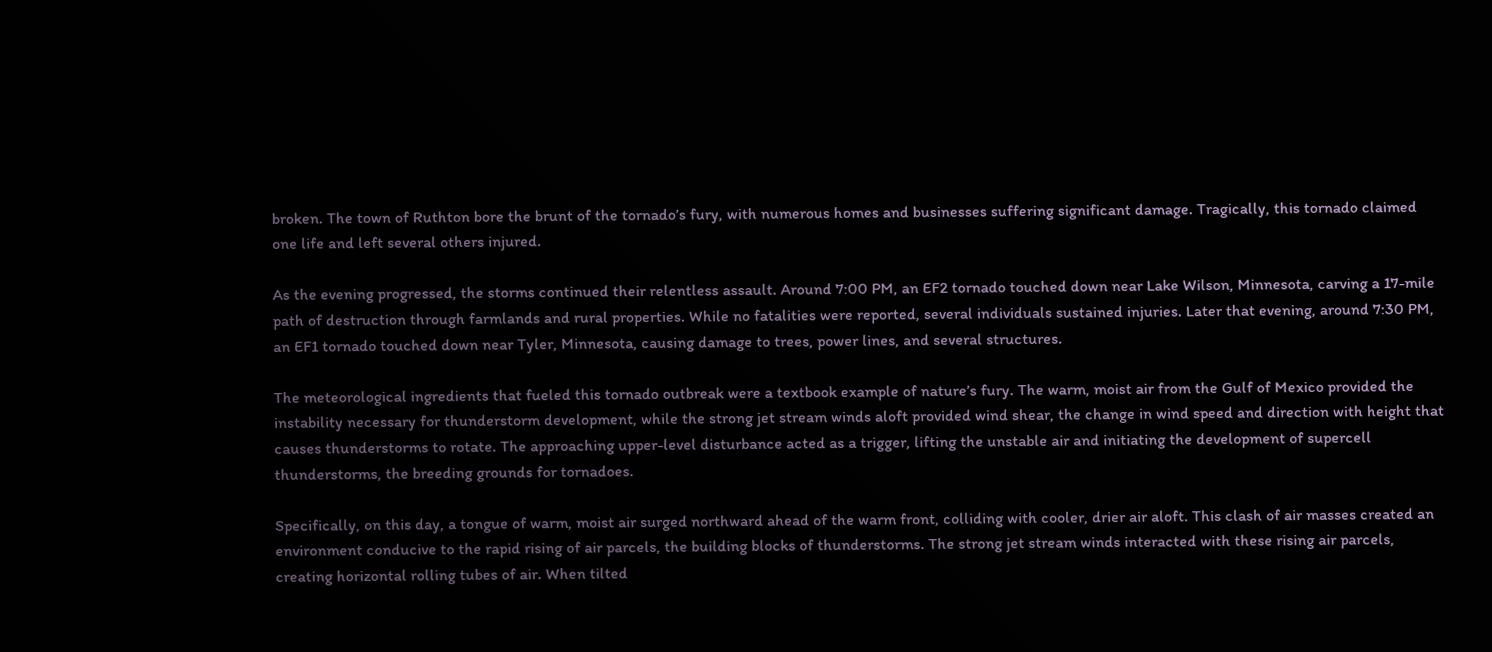broken. The town of Ruthton bore the brunt of the tornado’s fury, with numerous homes and businesses suffering significant damage. Tragically, this tornado claimed one life and left several others injured.

As the evening progressed, the storms continued their relentless assault. Around 7:00 PM, an EF2 tornado touched down near Lake Wilson, Minnesota, carving a 17-mile path of destruction through farmlands and rural properties. While no fatalities were reported, several individuals sustained injuries. Later that evening, around 7:30 PM, an EF1 tornado touched down near Tyler, Minnesota, causing damage to trees, power lines, and several structures.

The meteorological ingredients that fueled this tornado outbreak were a textbook example of nature’s fury. The warm, moist air from the Gulf of Mexico provided the instability necessary for thunderstorm development, while the strong jet stream winds aloft provided wind shear, the change in wind speed and direction with height that causes thunderstorms to rotate. The approaching upper-level disturbance acted as a trigger, lifting the unstable air and initiating the development of supercell thunderstorms, the breeding grounds for tornadoes.

Specifically, on this day, a tongue of warm, moist air surged northward ahead of the warm front, colliding with cooler, drier air aloft. This clash of air masses created an environment conducive to the rapid rising of air parcels, the building blocks of thunderstorms. The strong jet stream winds interacted with these rising air parcels, creating horizontal rolling tubes of air. When tilted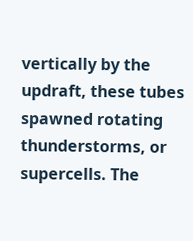vertically by the updraft, these tubes spawned rotating thunderstorms, or supercells. The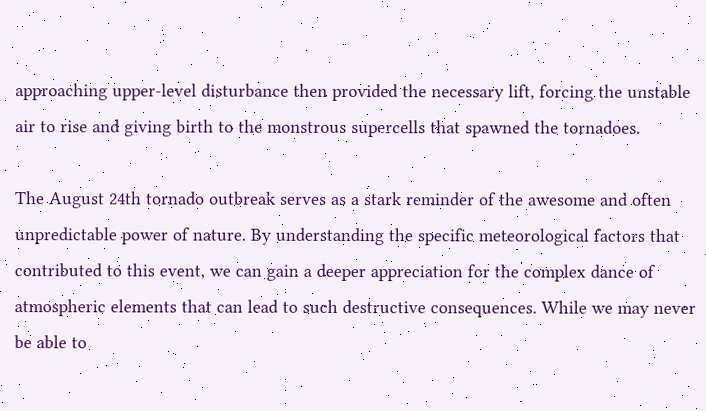approaching upper-level disturbance then provided the necessary lift, forcing the unstable air to rise and giving birth to the monstrous supercells that spawned the tornadoes.

The August 24th tornado outbreak serves as a stark reminder of the awesome and often unpredictable power of nature. By understanding the specific meteorological factors that contributed to this event, we can gain a deeper appreciation for the complex dance of atmospheric elements that can lead to such destructive consequences. While we may never be able to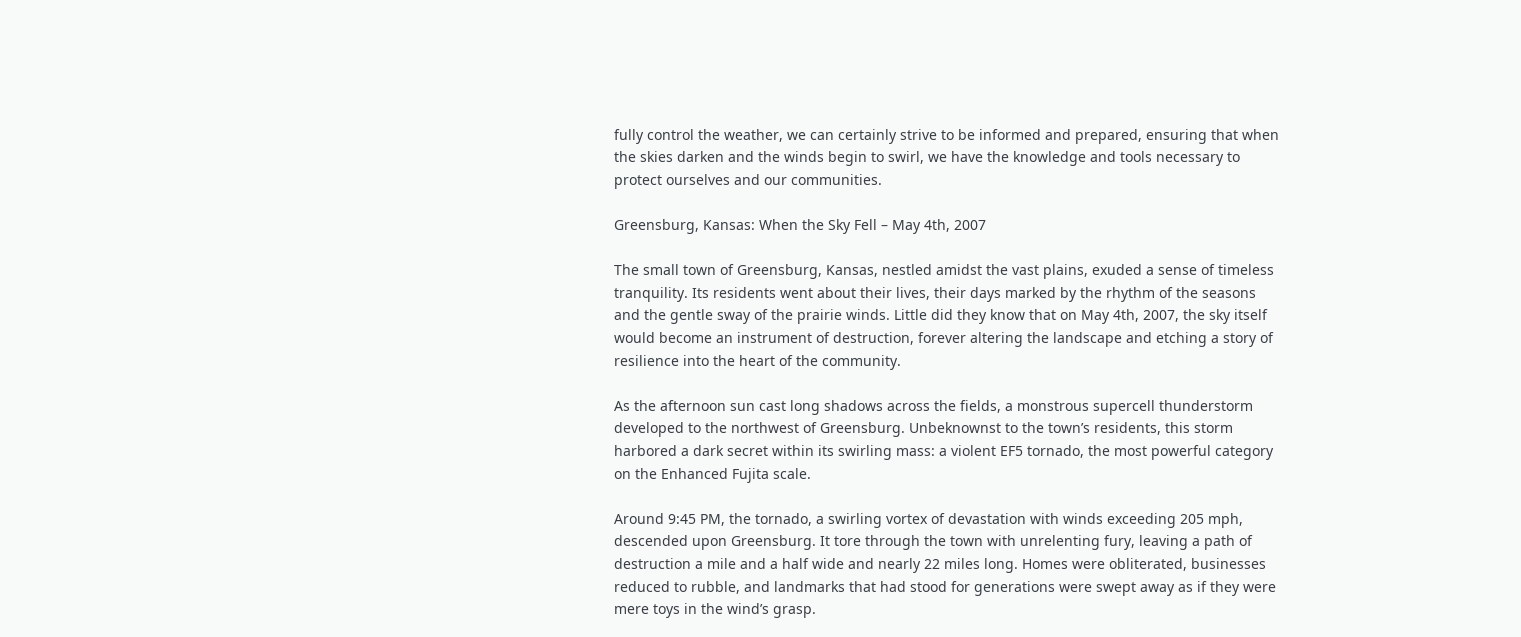fully control the weather, we can certainly strive to be informed and prepared, ensuring that when the skies darken and the winds begin to swirl, we have the knowledge and tools necessary to protect ourselves and our communities.

Greensburg, Kansas: When the Sky Fell – May 4th, 2007

The small town of Greensburg, Kansas, nestled amidst the vast plains, exuded a sense of timeless tranquility. Its residents went about their lives, their days marked by the rhythm of the seasons and the gentle sway of the prairie winds. Little did they know that on May 4th, 2007, the sky itself would become an instrument of destruction, forever altering the landscape and etching a story of resilience into the heart of the community.

As the afternoon sun cast long shadows across the fields, a monstrous supercell thunderstorm developed to the northwest of Greensburg. Unbeknownst to the town’s residents, this storm harbored a dark secret within its swirling mass: a violent EF5 tornado, the most powerful category on the Enhanced Fujita scale.

Around 9:45 PM, the tornado, a swirling vortex of devastation with winds exceeding 205 mph, descended upon Greensburg. It tore through the town with unrelenting fury, leaving a path of destruction a mile and a half wide and nearly 22 miles long. Homes were obliterated, businesses reduced to rubble, and landmarks that had stood for generations were swept away as if they were mere toys in the wind’s grasp.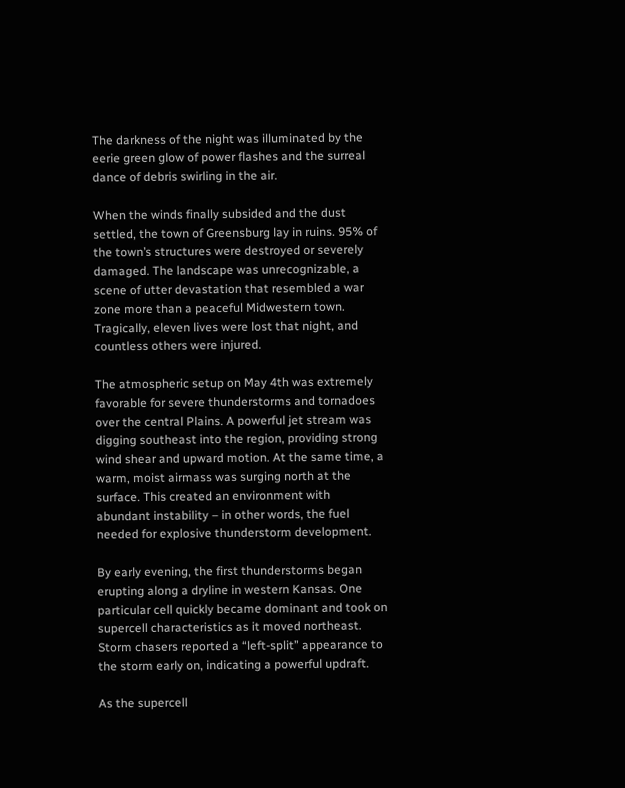The darkness of the night was illuminated by the eerie green glow of power flashes and the surreal dance of debris swirling in the air.

When the winds finally subsided and the dust settled, the town of Greensburg lay in ruins. 95% of the town’s structures were destroyed or severely damaged. The landscape was unrecognizable, a scene of utter devastation that resembled a war zone more than a peaceful Midwestern town. Tragically, eleven lives were lost that night, and countless others were injured.

The atmospheric setup on May 4th was extremely favorable for severe thunderstorms and tornadoes over the central Plains. A powerful jet stream was digging southeast into the region, providing strong wind shear and upward motion. At the same time, a warm, moist airmass was surging north at the surface. This created an environment with abundant instability – in other words, the fuel needed for explosive thunderstorm development.

By early evening, the first thunderstorms began erupting along a dryline in western Kansas. One particular cell quickly became dominant and took on supercell characteristics as it moved northeast. Storm chasers reported a “left-split” appearance to the storm early on, indicating a powerful updraft.

As the supercell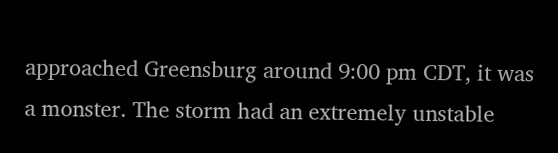approached Greensburg around 9:00 pm CDT, it was a monster. The storm had an extremely unstable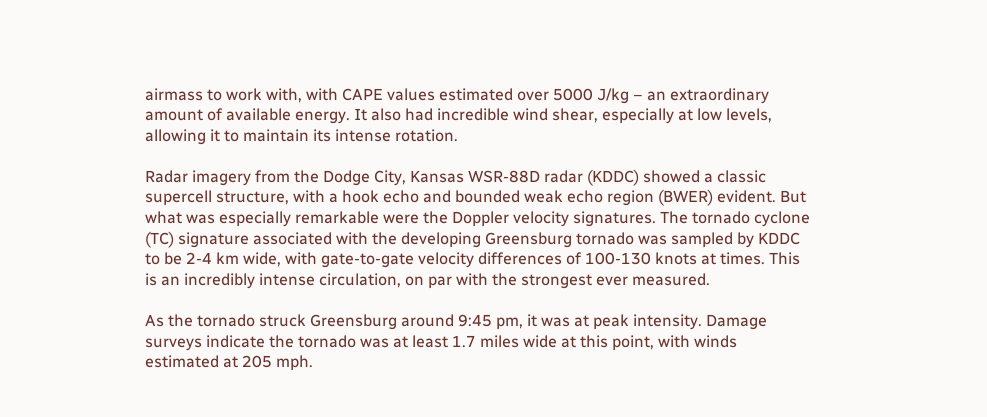airmass to work with, with CAPE values estimated over 5000 J/kg – an extraordinary amount of available energy. It also had incredible wind shear, especially at low levels, allowing it to maintain its intense rotation.

Radar imagery from the Dodge City, Kansas WSR-88D radar (KDDC) showed a classic supercell structure, with a hook echo and bounded weak echo region (BWER) evident. But what was especially remarkable were the Doppler velocity signatures. The tornado cyclone (TC) signature associated with the developing Greensburg tornado was sampled by KDDC to be 2-4 km wide, with gate-to-gate velocity differences of 100-130 knots at times. This is an incredibly intense circulation, on par with the strongest ever measured.

As the tornado struck Greensburg around 9:45 pm, it was at peak intensity. Damage surveys indicate the tornado was at least 1.7 miles wide at this point, with winds estimated at 205 mph.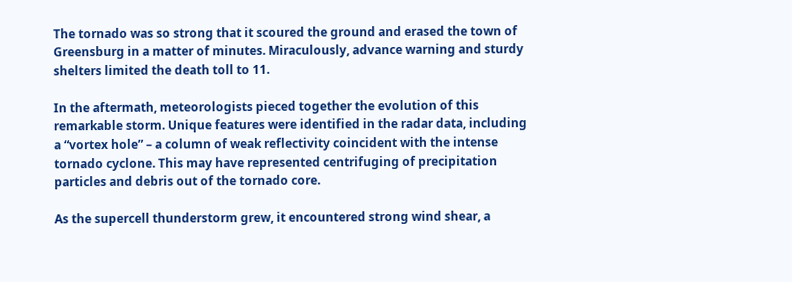The tornado was so strong that it scoured the ground and erased the town of Greensburg in a matter of minutes. Miraculously, advance warning and sturdy shelters limited the death toll to 11.

In the aftermath, meteorologists pieced together the evolution of this remarkable storm. Unique features were identified in the radar data, including a “vortex hole” – a column of weak reflectivity coincident with the intense tornado cyclone. This may have represented centrifuging of precipitation particles and debris out of the tornado core.

As the supercell thunderstorm grew, it encountered strong wind shear, a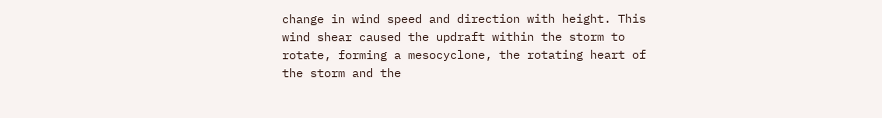change in wind speed and direction with height. This wind shear caused the updraft within the storm to rotate, forming a mesocyclone, the rotating heart of the storm and the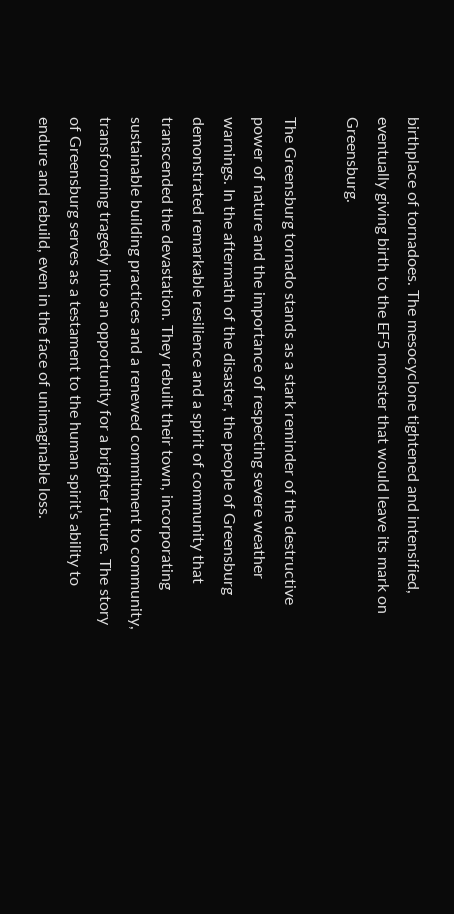birthplace of tornadoes. The mesocyclone tightened and intensified, eventually giving birth to the EF5 monster that would leave its mark on Greensburg.

The Greensburg tornado stands as a stark reminder of the destructive power of nature and the importance of respecting severe weather warnings. In the aftermath of the disaster, the people of Greensburg demonstrated remarkable resilience and a spirit of community that transcended the devastation. They rebuilt their town, incorporating sustainable building practices and a renewed commitment to community, transforming tragedy into an opportunity for a brighter future. The story of Greensburg serves as a testament to the human spirit’s ability to endure and rebuild, even in the face of unimaginable loss.